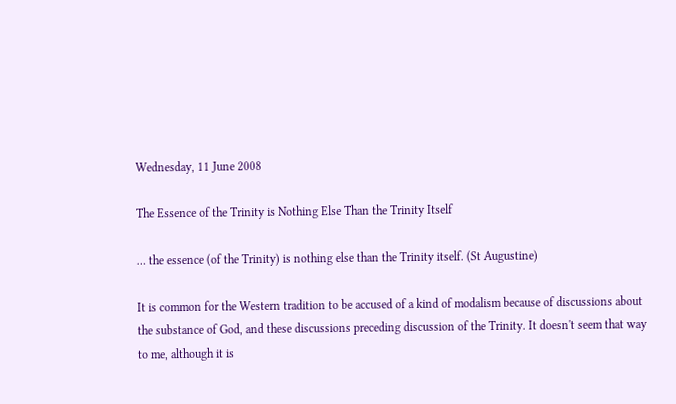Wednesday, 11 June 2008

The Essence of the Trinity is Nothing Else Than the Trinity Itself

… the essence (of the Trinity) is nothing else than the Trinity itself. (St Augustine)

It is common for the Western tradition to be accused of a kind of modalism because of discussions about the substance of God, and these discussions preceding discussion of the Trinity. It doesn't seem that way to me, although it is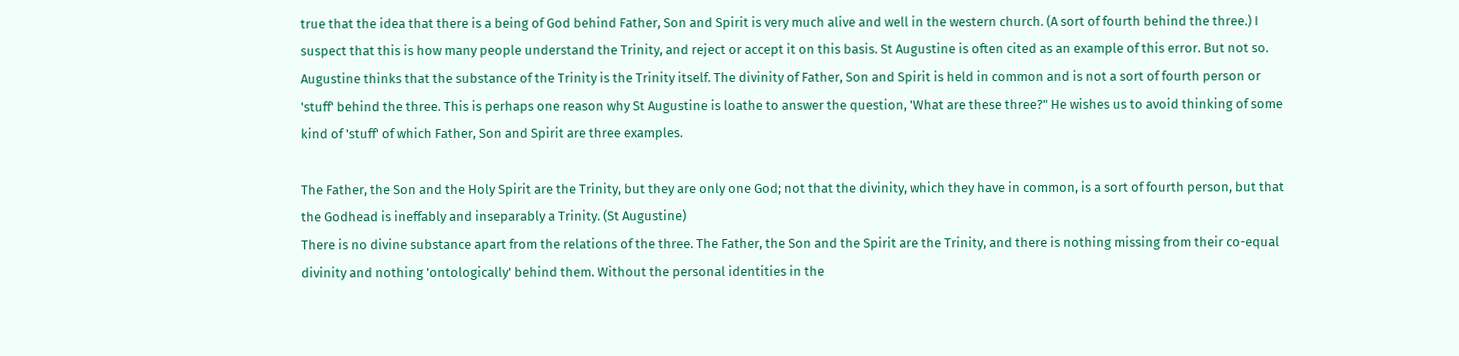true that the idea that there is a being of God behind Father, Son and Spirit is very much alive and well in the western church. (A sort of fourth behind the three.) I suspect that this is how many people understand the Trinity, and reject or accept it on this basis. St Augustine is often cited as an example of this error. But not so. Augustine thinks that the substance of the Trinity is the Trinity itself. The divinity of Father, Son and Spirit is held in common and is not a sort of fourth person or 'stuff' behind the three. This is perhaps one reason why St Augustine is loathe to answer the question, 'What are these three?" He wishes us to avoid thinking of some kind of 'stuff' of which Father, Son and Spirit are three examples.

The Father, the Son and the Holy Spirit are the Trinity, but they are only one God; not that the divinity, which they have in common, is a sort of fourth person, but that the Godhead is ineffably and inseparably a Trinity. (St Augustine)
There is no divine substance apart from the relations of the three. The Father, the Son and the Spirit are the Trinity, and there is nothing missing from their co-equal divinity and nothing 'ontologically' behind them. Without the personal identities in the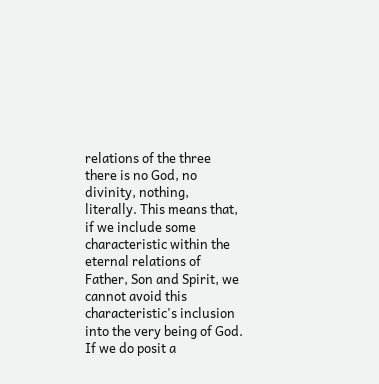relations of the three there is no God, no divinity, nothing, literally. This means that, if we include some characteristic within the eternal relations of Father, Son and Spirit, we cannot avoid this characteristic's inclusion into the very being of God. If we do posit a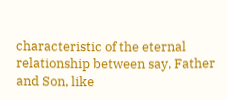characteristic of the eternal relationship between say, Father and Son, like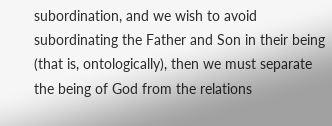subordination, and we wish to avoid subordinating the Father and Son in their being (that is, ontologically), then we must separate the being of God from the relations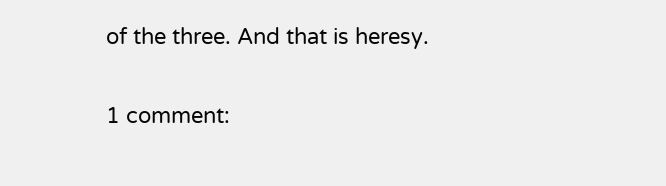of the three. And that is heresy.

1 comment: